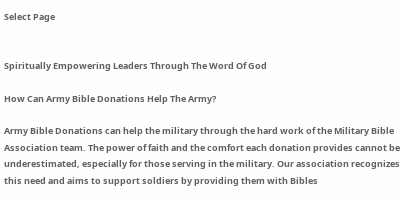Select Page


Spiritually Empowering Leaders Through The Word Of God

How Can Army Bible Donations Help The Army?

Army Bible Donations can help the military through the hard work of the Military Bible Association team. The power of faith and the comfort each donation provides cannot be underestimated, especially for those serving in the military. Our association recognizes this need and aims to support soldiers by providing them with Bibles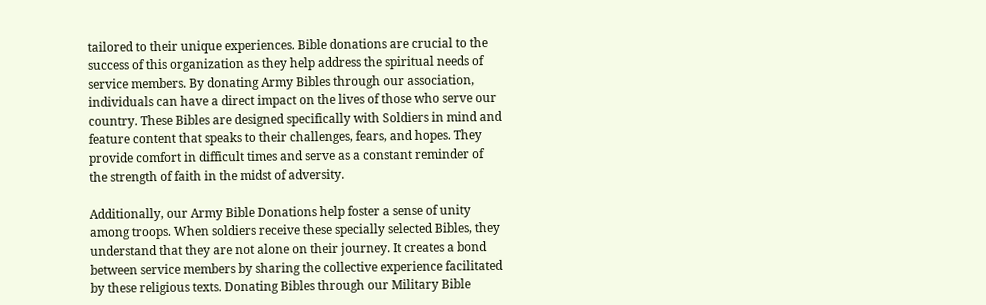tailored to their unique experiences. Bible donations are crucial to the success of this organization as they help address the spiritual needs of service members. By donating Army Bibles through our association, individuals can have a direct impact on the lives of those who serve our country. These Bibles are designed specifically with Soldiers in mind and feature content that speaks to their challenges, fears, and hopes. They provide comfort in difficult times and serve as a constant reminder of the strength of faith in the midst of adversity.

Additionally, our Army Bible Donations help foster a sense of unity among troops. When soldiers receive these specially selected Bibles, they understand that they are not alone on their journey. It creates a bond between service members by sharing the collective experience facilitated by these religious texts. Donating Bibles through our Military Bible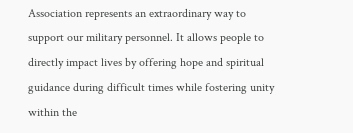Association represents an extraordinary way to support our military personnel. It allows people to directly impact lives by offering hope and spiritual guidance during difficult times while fostering unity within the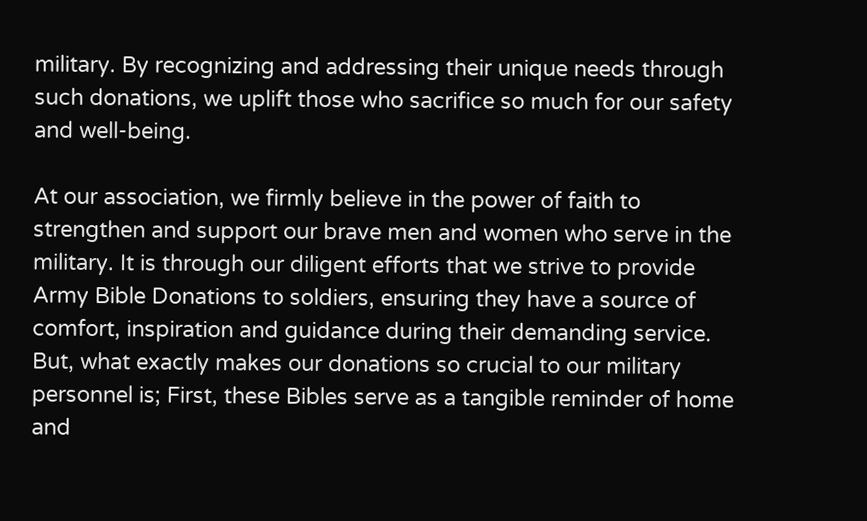military. By recognizing and addressing their unique needs through such donations, we uplift those who sacrifice so much for our safety and well-being.

At our association, we firmly believe in the power of faith to strengthen and support our brave men and women who serve in the military. It is through our diligent efforts that we strive to provide Army Bible Donations to soldiers, ensuring they have a source of comfort, inspiration and guidance during their demanding service. But, what exactly makes our donations so crucial to our military personnel is; First, these Bibles serve as a tangible reminder of home and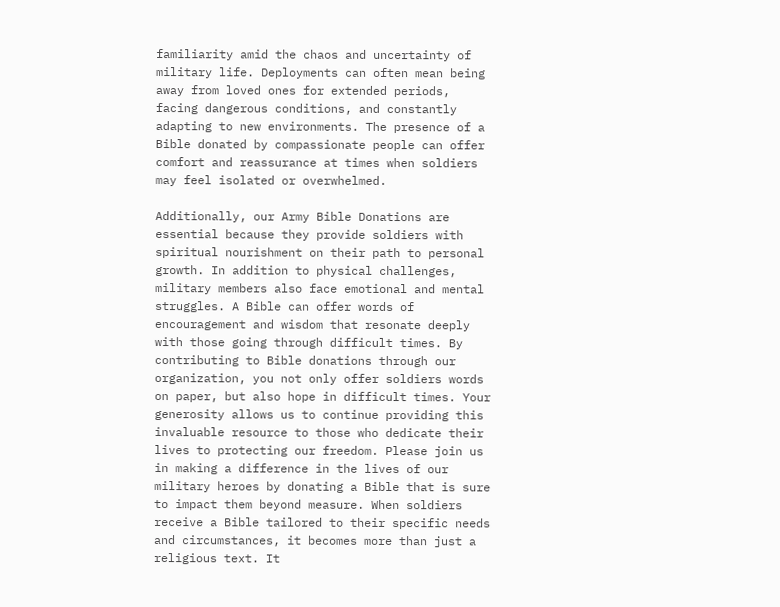familiarity amid the chaos and uncertainty of military life. Deployments can often mean being away from loved ones for extended periods, facing dangerous conditions, and constantly adapting to new environments. The presence of a Bible donated by compassionate people can offer comfort and reassurance at times when soldiers may feel isolated or overwhelmed.

Additionally, our Army Bible Donations are essential because they provide soldiers with spiritual nourishment on their path to personal growth. In addition to physical challenges, military members also face emotional and mental struggles. A Bible can offer words of encouragement and wisdom that resonate deeply with those going through difficult times. By contributing to Bible donations through our organization, you not only offer soldiers words on paper, but also hope in difficult times. Your generosity allows us to continue providing this invaluable resource to those who dedicate their lives to protecting our freedom. Please join us in making a difference in the lives of our military heroes by donating a Bible that is sure to impact them beyond measure. When soldiers receive a Bible tailored to their specific needs and circumstances, it becomes more than just a religious text. It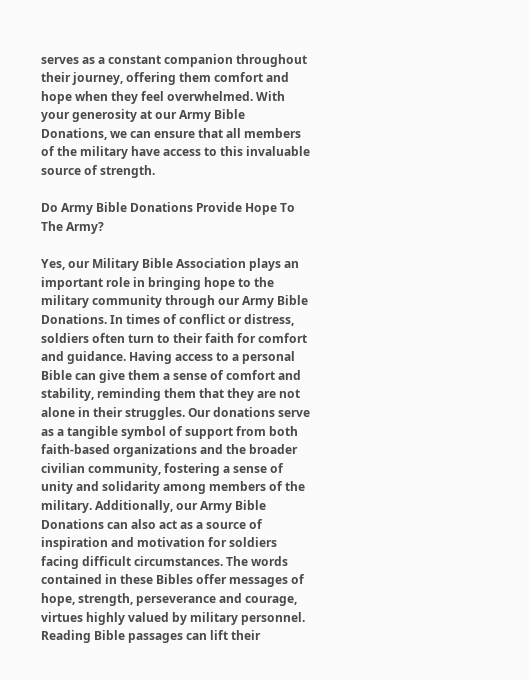serves as a constant companion throughout their journey, offering them comfort and hope when they feel overwhelmed. With your generosity at our Army Bible Donations, we can ensure that all members of the military have access to this invaluable source of strength.

Do Army Bible Donations Provide Hope To The Army?

Yes, our Military Bible Association plays an important role in bringing hope to the military community through our Army Bible Donations. In times of conflict or distress, soldiers often turn to their faith for comfort and guidance. Having access to a personal Bible can give them a sense of comfort and stability, reminding them that they are not alone in their struggles. Our donations serve as a tangible symbol of support from both faith-based organizations and the broader civilian community, fostering a sense of unity and solidarity among members of the military. Additionally, our Army Bible Donations can also act as a source of inspiration and motivation for soldiers facing difficult circumstances. The words contained in these Bibles offer messages of hope, strength, perseverance and courage, virtues highly valued by military personnel. Reading Bible passages can lift their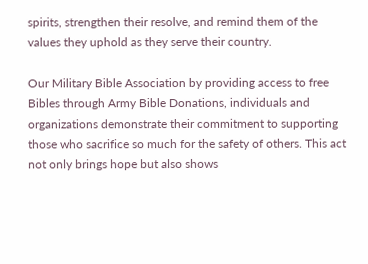spirits, strengthen their resolve, and remind them of the values they uphold as they serve their country.

Our Military Bible Association by providing access to free Bibles through Army Bible Donations, individuals and organizations demonstrate their commitment to supporting those who sacrifice so much for the safety of others. This act not only brings hope but also shows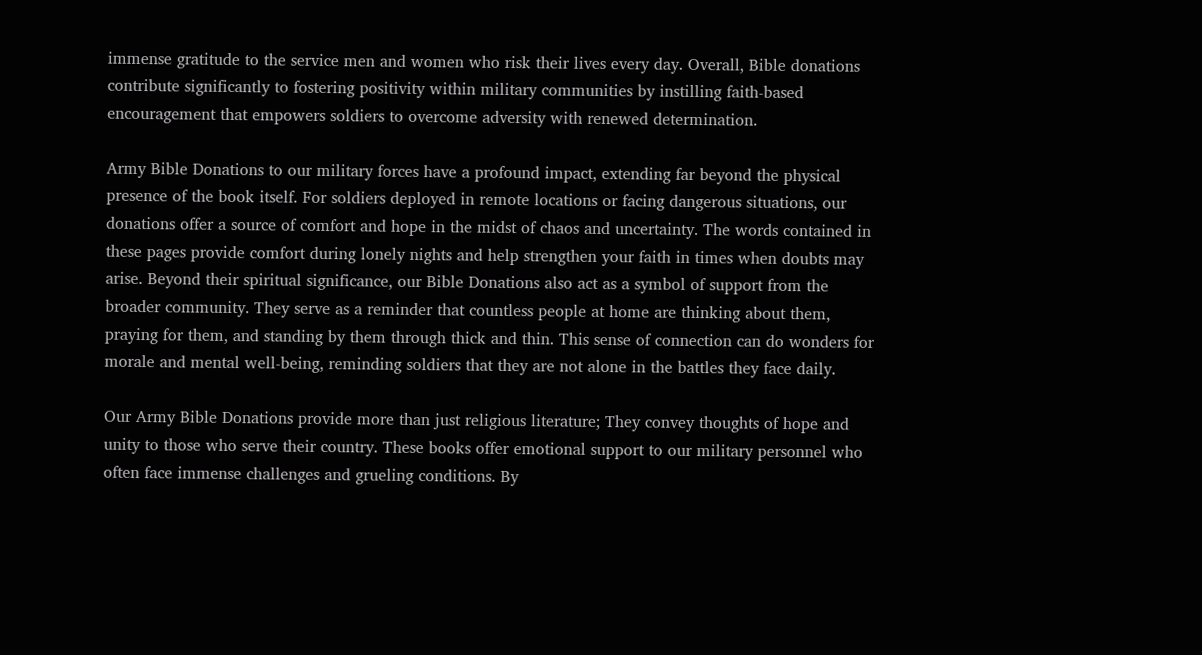immense gratitude to the service men and women who risk their lives every day. Overall, Bible donations contribute significantly to fostering positivity within military communities by instilling faith-based encouragement that empowers soldiers to overcome adversity with renewed determination.

Army Bible Donations to our military forces have a profound impact, extending far beyond the physical presence of the book itself. For soldiers deployed in remote locations or facing dangerous situations, our donations offer a source of comfort and hope in the midst of chaos and uncertainty. The words contained in these pages provide comfort during lonely nights and help strengthen your faith in times when doubts may arise. Beyond their spiritual significance, our Bible Donations also act as a symbol of support from the broader community. They serve as a reminder that countless people at home are thinking about them, praying for them, and standing by them through thick and thin. This sense of connection can do wonders for morale and mental well-being, reminding soldiers that they are not alone in the battles they face daily.

Our Army Bible Donations provide more than just religious literature; They convey thoughts of hope and unity to those who serve their country. These books offer emotional support to our military personnel who often face immense challenges and grueling conditions. By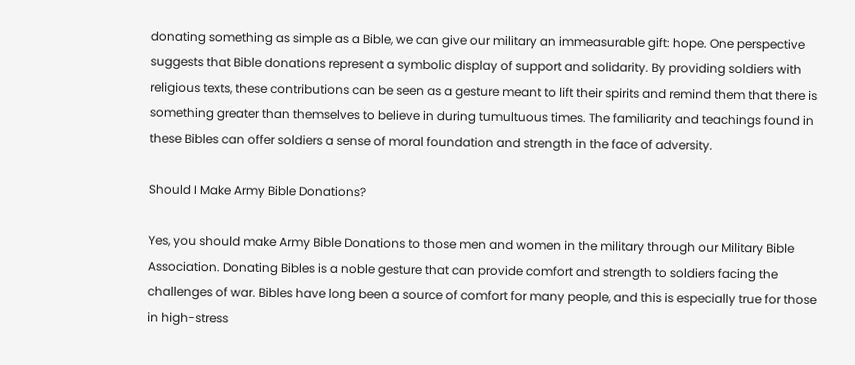donating something as simple as a Bible, we can give our military an immeasurable gift: hope. One perspective suggests that Bible donations represent a symbolic display of support and solidarity. By providing soldiers with religious texts, these contributions can be seen as a gesture meant to lift their spirits and remind them that there is something greater than themselves to believe in during tumultuous times. The familiarity and teachings found in these Bibles can offer soldiers a sense of moral foundation and strength in the face of adversity.

Should I Make Army Bible Donations?

Yes, you should make Army Bible Donations to those men and women in the military through our Military Bible Association. Donating Bibles is a noble gesture that can provide comfort and strength to soldiers facing the challenges of war. Bibles have long been a source of comfort for many people, and this is especially true for those in high-stress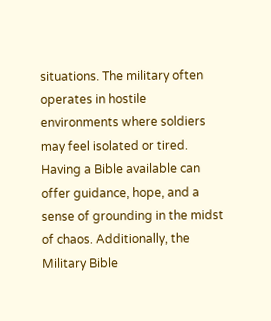situations. The military often operates in hostile environments where soldiers may feel isolated or tired. Having a Bible available can offer guidance, hope, and a sense of grounding in the midst of chaos. Additionally, the Military Bible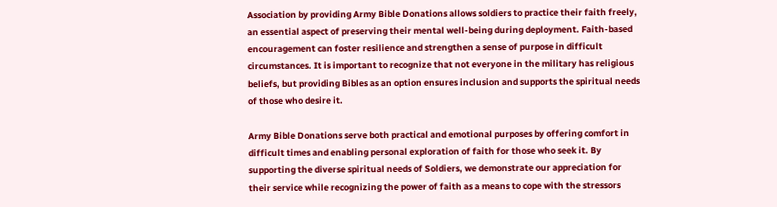Association by providing Army Bible Donations allows soldiers to practice their faith freely, an essential aspect of preserving their mental well-being during deployment. Faith-based encouragement can foster resilience and strengthen a sense of purpose in difficult circumstances. It is important to recognize that not everyone in the military has religious beliefs, but providing Bibles as an option ensures inclusion and supports the spiritual needs of those who desire it.

Army Bible Donations serve both practical and emotional purposes by offering comfort in difficult times and enabling personal exploration of faith for those who seek it. By supporting the diverse spiritual needs of Soldiers, we demonstrate our appreciation for their service while recognizing the power of faith as a means to cope with the stressors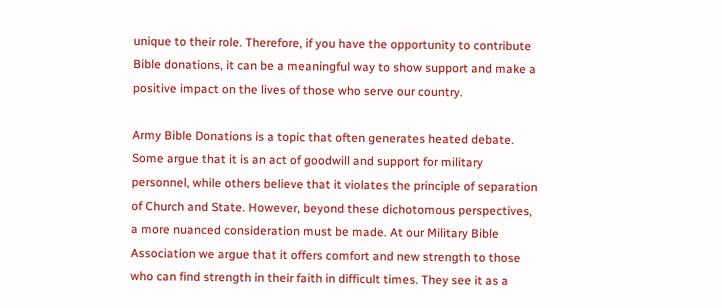unique to their role. Therefore, if you have the opportunity to contribute Bible donations, it can be a meaningful way to show support and make a positive impact on the lives of those who serve our country.

Army Bible Donations is a topic that often generates heated debate. Some argue that it is an act of goodwill and support for military personnel, while others believe that it violates the principle of separation of Church and State. However, beyond these dichotomous perspectives, a more nuanced consideration must be made. At our Military Bible Association we argue that it offers comfort and new strength to those who can find strength in their faith in difficult times. They see it as a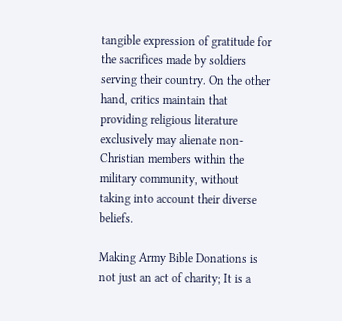tangible expression of gratitude for the sacrifices made by soldiers serving their country. On the other hand, critics maintain that providing religious literature exclusively may alienate non-Christian members within the military community, without taking into account their diverse beliefs.

Making Army Bible Donations is not just an act of charity; It is a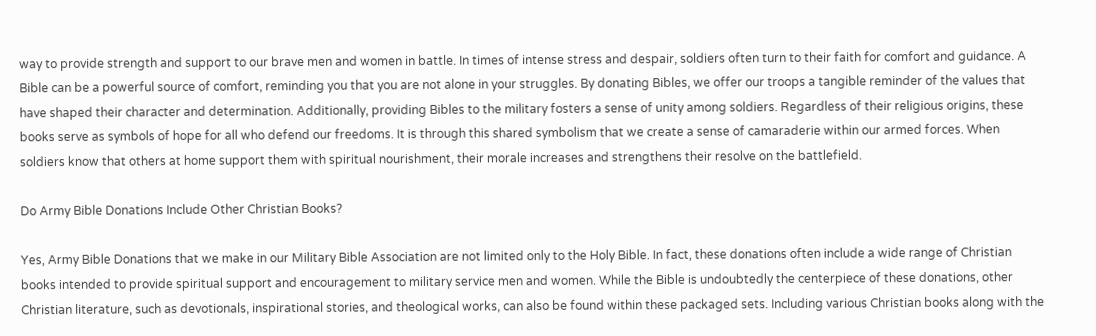way to provide strength and support to our brave men and women in battle. In times of intense stress and despair, soldiers often turn to their faith for comfort and guidance. A Bible can be a powerful source of comfort, reminding you that you are not alone in your struggles. By donating Bibles, we offer our troops a tangible reminder of the values that have shaped their character and determination. Additionally, providing Bibles to the military fosters a sense of unity among soldiers. Regardless of their religious origins, these books serve as symbols of hope for all who defend our freedoms. It is through this shared symbolism that we create a sense of camaraderie within our armed forces. When soldiers know that others at home support them with spiritual nourishment, their morale increases and strengthens their resolve on the battlefield.

Do Army Bible Donations Include Other Christian Books?

Yes, Army Bible Donations that we make in our Military Bible Association are not limited only to the Holy Bible. In fact, these donations often include a wide range of Christian books intended to provide spiritual support and encouragement to military service men and women. While the Bible is undoubtedly the centerpiece of these donations, other Christian literature, such as devotionals, inspirational stories, and theological works, can also be found within these packaged sets. Including various Christian books along with the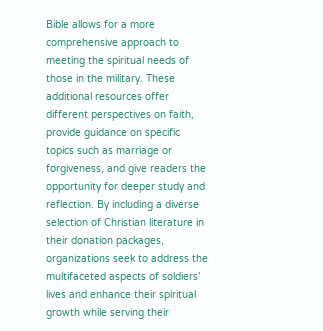Bible allows for a more comprehensive approach to meeting the spiritual needs of those in the military. These additional resources offer different perspectives on faith, provide guidance on specific topics such as marriage or forgiveness, and give readers the opportunity for deeper study and reflection. By including a diverse selection of Christian literature in their donation packages, organizations seek to address the multifaceted aspects of soldiers’ lives and enhance their spiritual growth while serving their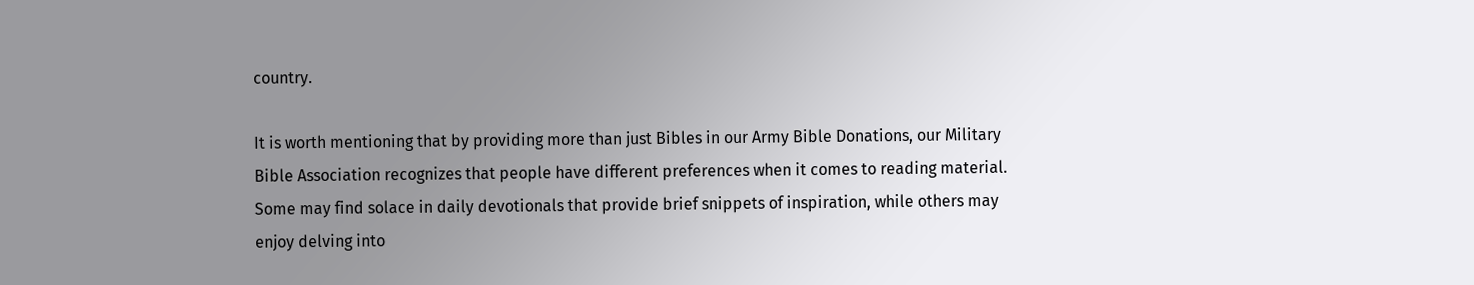country.

It is worth mentioning that by providing more than just Bibles in our Army Bible Donations, our Military Bible Association recognizes that people have different preferences when it comes to reading material. Some may find solace in daily devotionals that provide brief snippets of inspiration, while others may enjoy delving into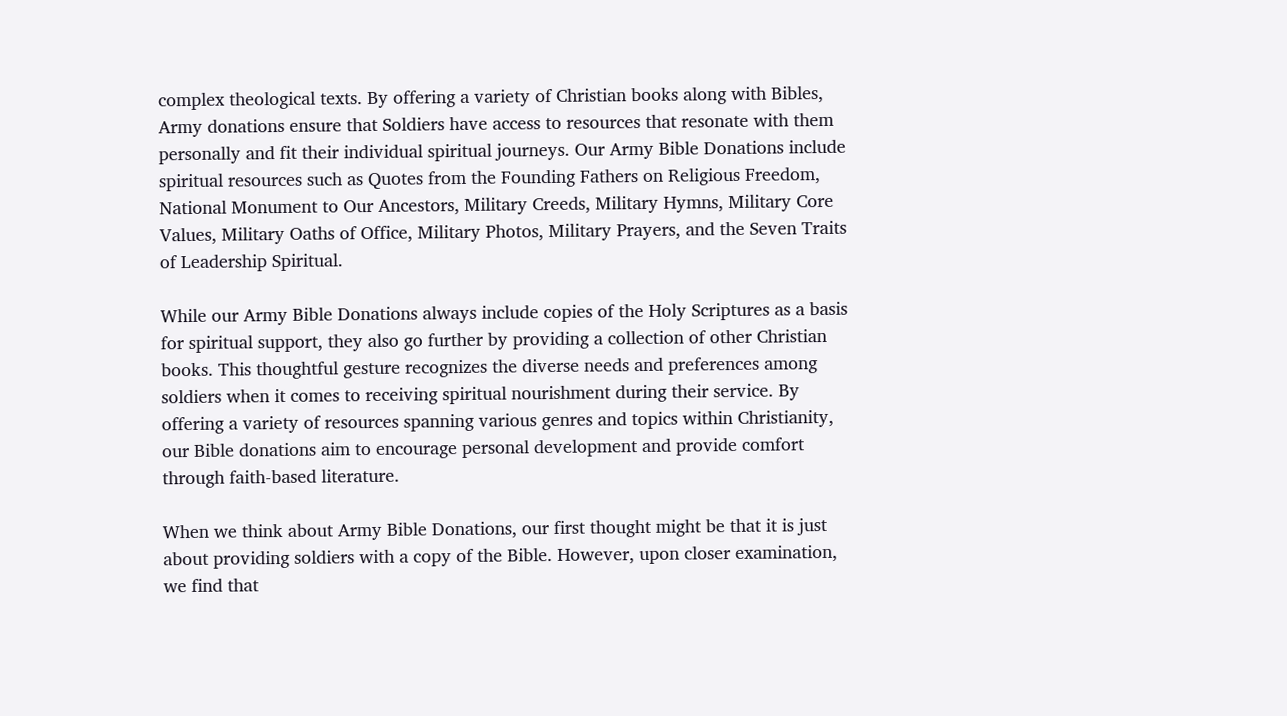complex theological texts. By offering a variety of Christian books along with Bibles, Army donations ensure that Soldiers have access to resources that resonate with them personally and fit their individual spiritual journeys. Our Army Bible Donations include spiritual resources such as Quotes from the Founding Fathers on Religious Freedom, National Monument to Our Ancestors, Military Creeds, Military Hymns, Military Core Values, Military Oaths of Office, Military Photos, Military Prayers, and the Seven Traits of Leadership Spiritual.

While our Army Bible Donations always include copies of the Holy Scriptures as a basis for spiritual support, they also go further by providing a collection of other Christian books. This thoughtful gesture recognizes the diverse needs and preferences among soldiers when it comes to receiving spiritual nourishment during their service. By offering a variety of resources spanning various genres and topics within Christianity, our Bible donations aim to encourage personal development and provide comfort through faith-based literature.

When we think about Army Bible Donations, our first thought might be that it is just about providing soldiers with a copy of the Bible. However, upon closer examination, we find that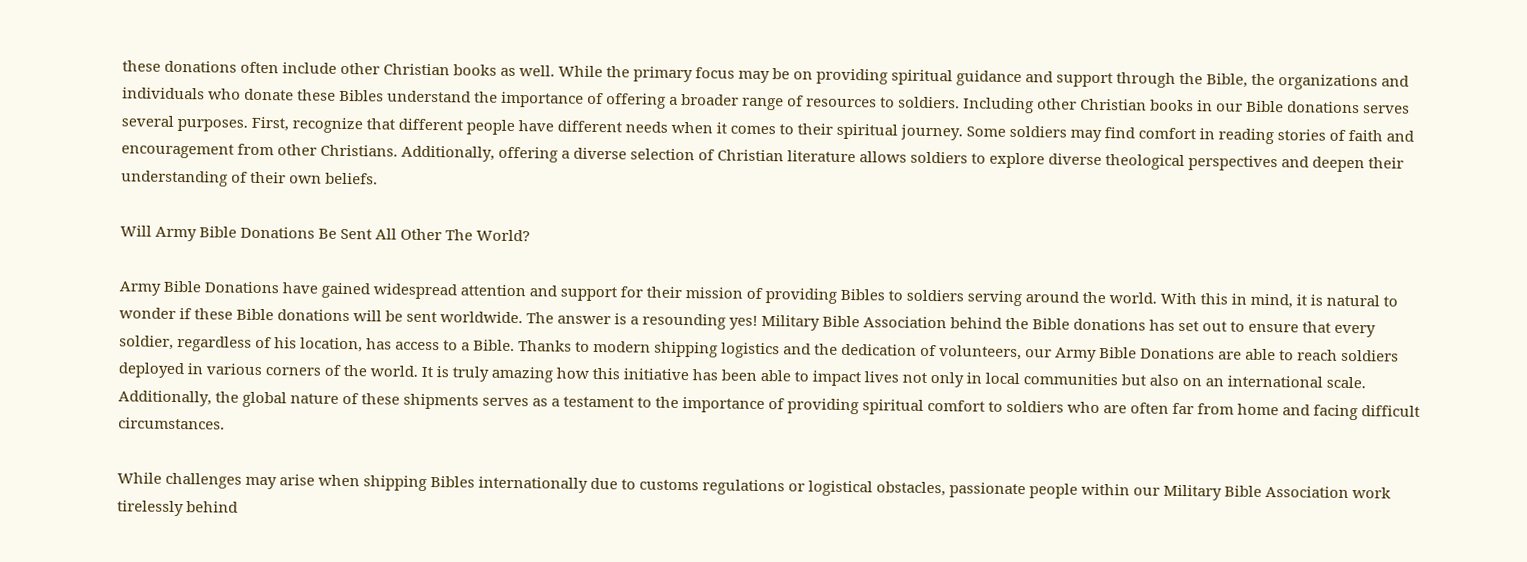these donations often include other Christian books as well. While the primary focus may be on providing spiritual guidance and support through the Bible, the organizations and individuals who donate these Bibles understand the importance of offering a broader range of resources to soldiers. Including other Christian books in our Bible donations serves several purposes. First, recognize that different people have different needs when it comes to their spiritual journey. Some soldiers may find comfort in reading stories of faith and encouragement from other Christians. Additionally, offering a diverse selection of Christian literature allows soldiers to explore diverse theological perspectives and deepen their understanding of their own beliefs.

Will Army Bible Donations Be Sent All Other The World?

Army Bible Donations have gained widespread attention and support for their mission of providing Bibles to soldiers serving around the world. With this in mind, it is natural to wonder if these Bible donations will be sent worldwide. The answer is a resounding yes! Military Bible Association behind the Bible donations has set out to ensure that every soldier, regardless of his location, has access to a Bible. Thanks to modern shipping logistics and the dedication of volunteers, our Army Bible Donations are able to reach soldiers deployed in various corners of the world. It is truly amazing how this initiative has been able to impact lives not only in local communities but also on an international scale. Additionally, the global nature of these shipments serves as a testament to the importance of providing spiritual comfort to soldiers who are often far from home and facing difficult circumstances.

While challenges may arise when shipping Bibles internationally due to customs regulations or logistical obstacles, passionate people within our Military Bible Association work tirelessly behind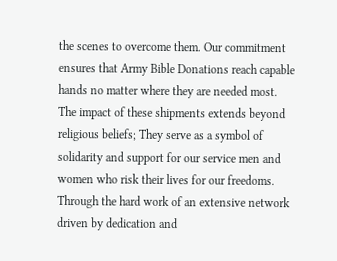the scenes to overcome them. Our commitment ensures that Army Bible Donations reach capable hands no matter where they are needed most. The impact of these shipments extends beyond religious beliefs; They serve as a symbol of solidarity and support for our service men and women who risk their lives for our freedoms. Through the hard work of an extensive network driven by dedication and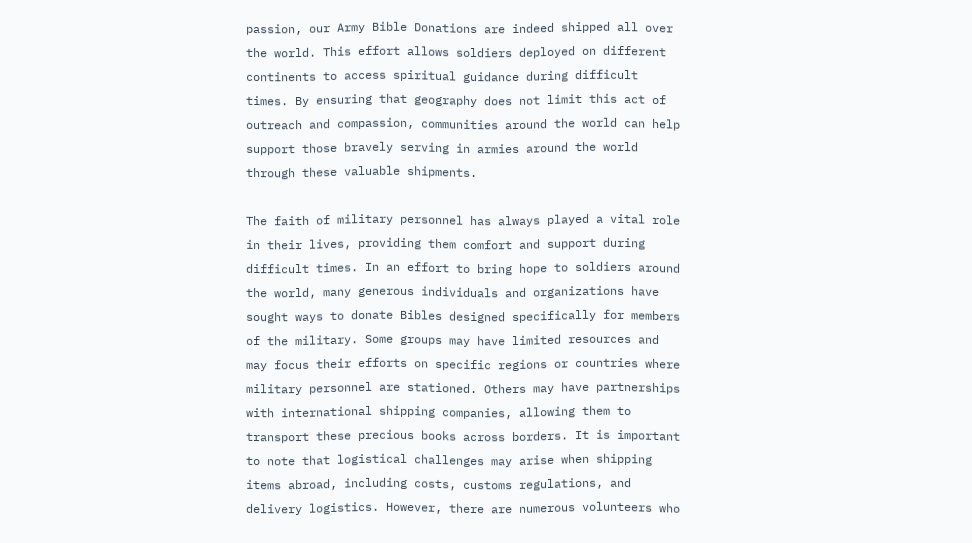passion, our Army Bible Donations are indeed shipped all over the world. This effort allows soldiers deployed on different continents to access spiritual guidance during difficult times. By ensuring that geography does not limit this act of outreach and compassion, communities around the world can help support those bravely serving in armies around the world through these valuable shipments.

The faith of military personnel has always played a vital role in their lives, providing them comfort and support during difficult times. In an effort to bring hope to soldiers around the world, many generous individuals and organizations have sought ways to donate Bibles designed specifically for members of the military. Some groups may have limited resources and may focus their efforts on specific regions or countries where military personnel are stationed. Others may have partnerships with international shipping companies, allowing them to transport these precious books across borders. It is important to note that logistical challenges may arise when shipping items abroad, including costs, customs regulations, and delivery logistics. However, there are numerous volunteers who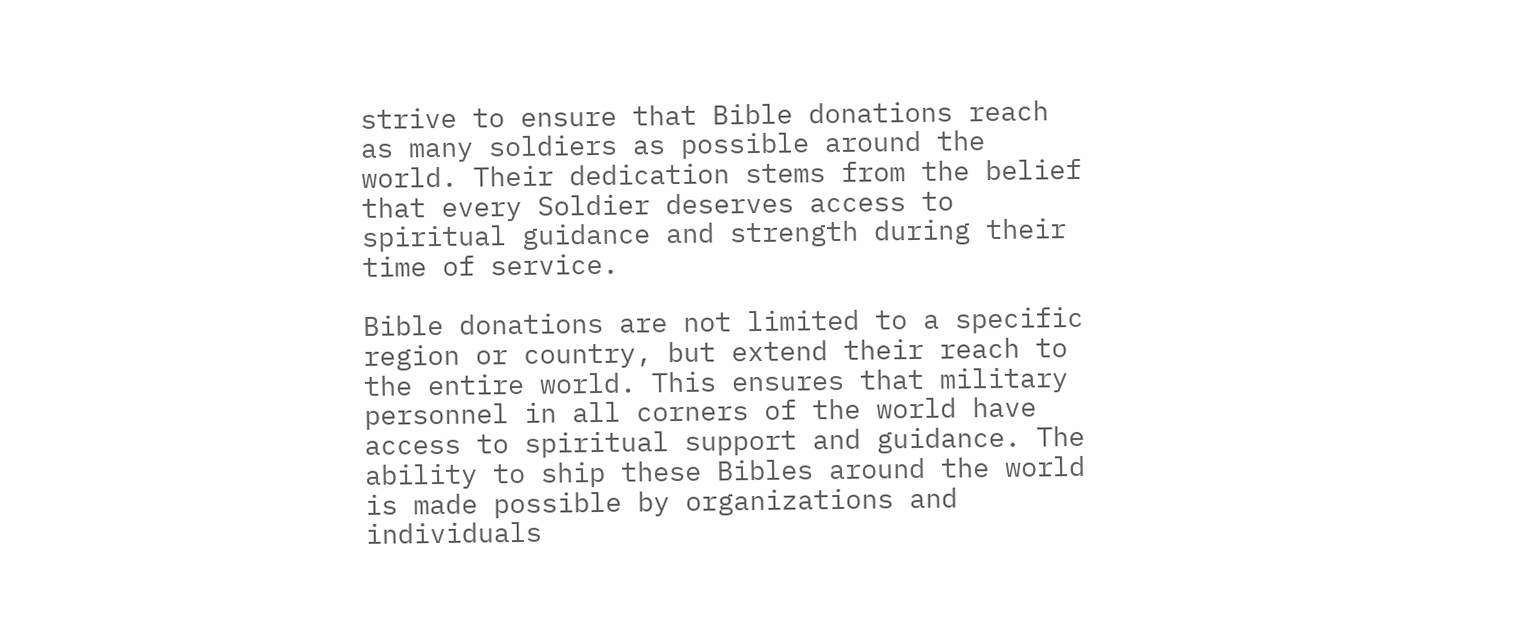strive to ensure that Bible donations reach as many soldiers as possible around the world. Their dedication stems from the belief that every Soldier deserves access to spiritual guidance and strength during their time of service.

Bible donations are not limited to a specific region or country, but extend their reach to the entire world. This ensures that military personnel in all corners of the world have access to spiritual support and guidance. The ability to ship these Bibles around the world is made possible by organizations and individuals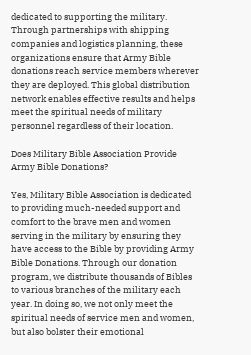dedicated to supporting the military. Through partnerships with shipping companies and logistics planning, these organizations ensure that Army Bible donations reach service members wherever they are deployed. This global distribution network enables effective results and helps meet the spiritual needs of military personnel regardless of their location.

Does Military Bible Association Provide Army Bible Donations?

Yes, Military Bible Association is dedicated to providing much-needed support and comfort to the brave men and women serving in the military by ensuring they have access to the Bible by providing Army Bible Donations. Through our donation program, we distribute thousands of Bibles to various branches of the military each year. In doing so, we not only meet the spiritual needs of service men and women, but also bolster their emotional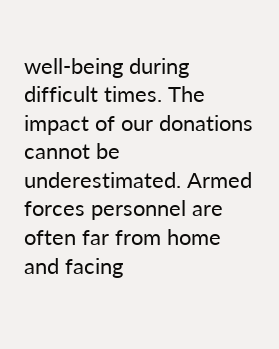well-being during difficult times. The impact of our donations cannot be underestimated. Armed forces personnel are often far from home and facing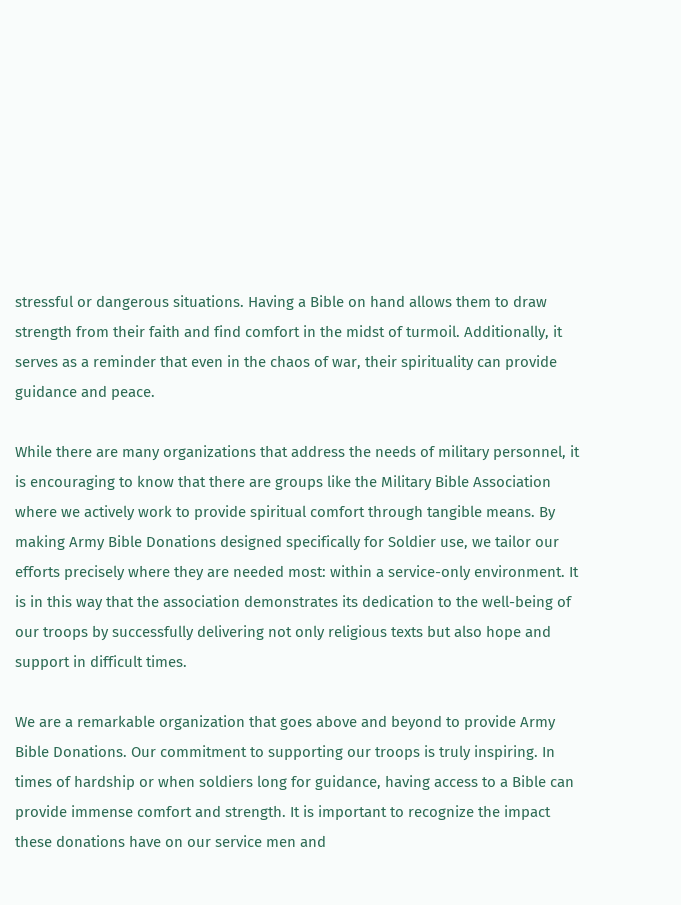stressful or dangerous situations. Having a Bible on hand allows them to draw strength from their faith and find comfort in the midst of turmoil. Additionally, it serves as a reminder that even in the chaos of war, their spirituality can provide guidance and peace.

While there are many organizations that address the needs of military personnel, it is encouraging to know that there are groups like the Military Bible Association where we actively work to provide spiritual comfort through tangible means. By making Army Bible Donations designed specifically for Soldier use, we tailor our efforts precisely where they are needed most: within a service-only environment. It is in this way that the association demonstrates its dedication to the well-being of our troops by successfully delivering not only religious texts but also hope and support in difficult times.

We are a remarkable organization that goes above and beyond to provide Army Bible Donations. Our commitment to supporting our troops is truly inspiring. In times of hardship or when soldiers long for guidance, having access to a Bible can provide immense comfort and strength. It is important to recognize the impact these donations have on our service men and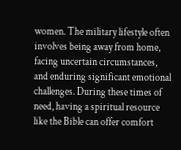women. The military lifestyle often involves being away from home, facing uncertain circumstances, and enduring significant emotional challenges. During these times of need, having a spiritual resource like the Bible can offer comfort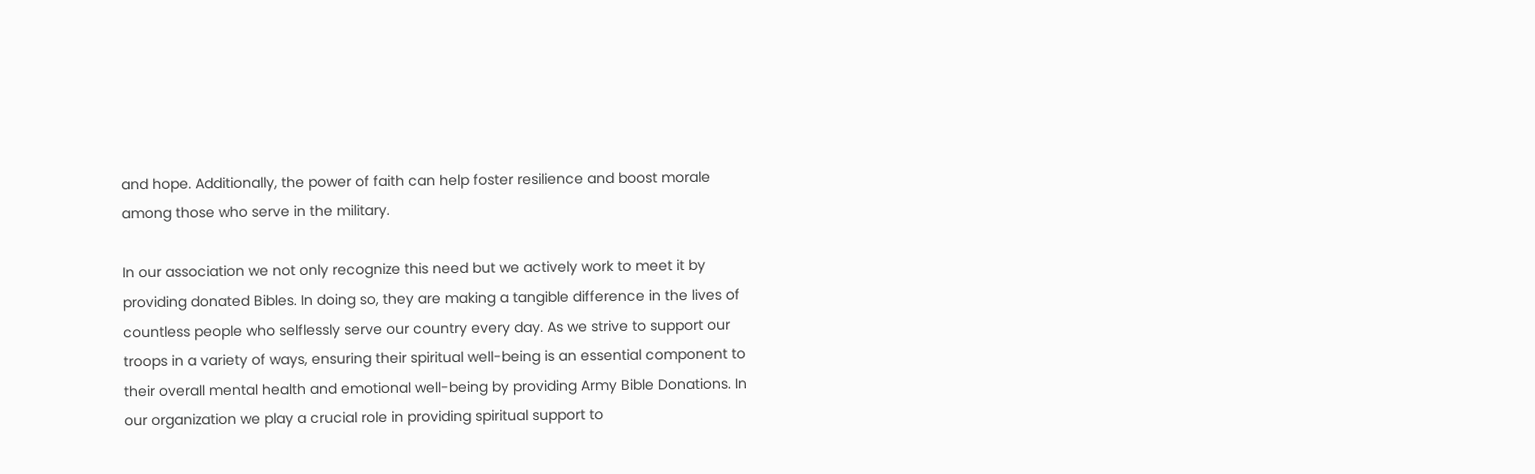and hope. Additionally, the power of faith can help foster resilience and boost morale among those who serve in the military.

In our association we not only recognize this need but we actively work to meet it by providing donated Bibles. In doing so, they are making a tangible difference in the lives of countless people who selflessly serve our country every day. As we strive to support our troops in a variety of ways, ensuring their spiritual well-being is an essential component to their overall mental health and emotional well-being by providing Army Bible Donations. In our organization we play a crucial role in providing spiritual support to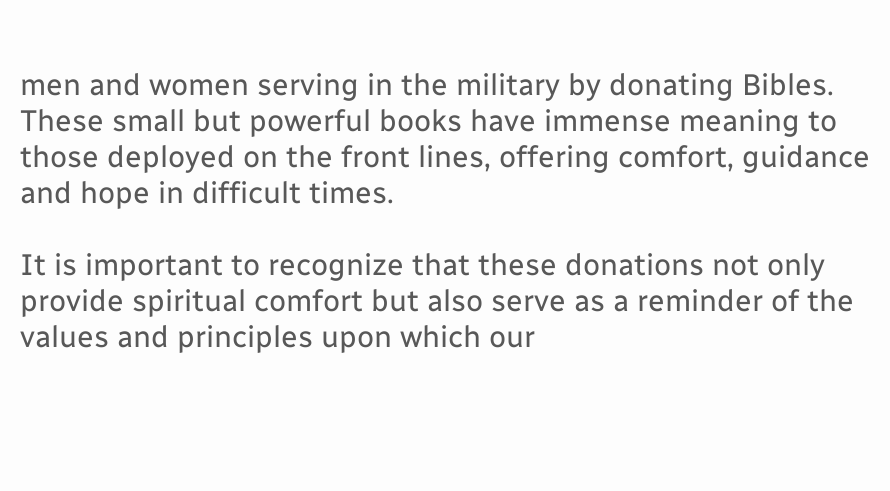men and women serving in the military by donating Bibles. These small but powerful books have immense meaning to those deployed on the front lines, offering comfort, guidance and hope in difficult times.

It is important to recognize that these donations not only provide spiritual comfort but also serve as a reminder of the values and principles upon which our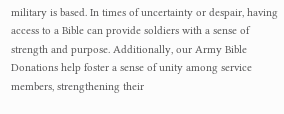military is based. In times of uncertainty or despair, having access to a Bible can provide soldiers with a sense of strength and purpose. Additionally, our Army Bible Donations help foster a sense of unity among service members, strengthening their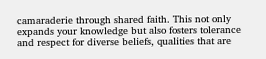camaraderie through shared faith. This not only expands your knowledge but also fosters tolerance and respect for diverse beliefs, qualities that are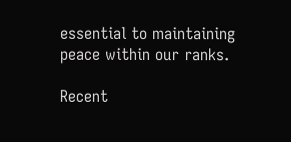essential to maintaining peace within our ranks.

Recent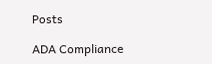Posts

ADA Compliance